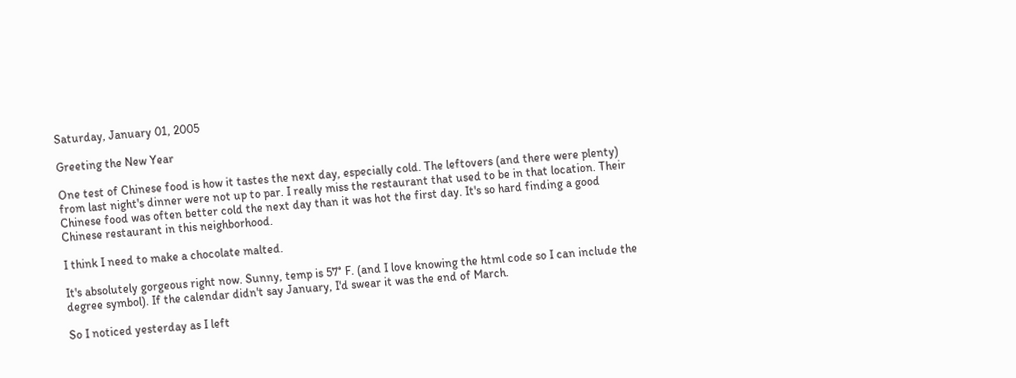Saturday, January 01, 2005

Greeting the New Year

One test of Chinese food is how it tastes the next day, especially cold. The leftovers (and there were plenty) from last night's dinner were not up to par. I really miss the restaurant that used to be in that location. Their Chinese food was often better cold the next day than it was hot the first day. It's so hard finding a good Chinese restaurant in this neighborhood.

I think I need to make a chocolate malted.

It's absolutely gorgeous right now. Sunny, temp is 57° F. (and I love knowing the html code so I can include the degree symbol). If the calendar didn't say January, I'd swear it was the end of March.

So I noticed yesterday as I left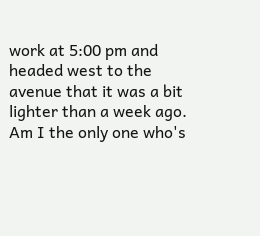work at 5:00 pm and headed west to the avenue that it was a bit lighter than a week ago. Am I the only one who's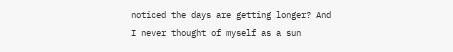noticed the days are getting longer? And I never thought of myself as a sun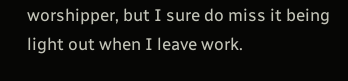worshipper, but I sure do miss it being light out when I leave work.